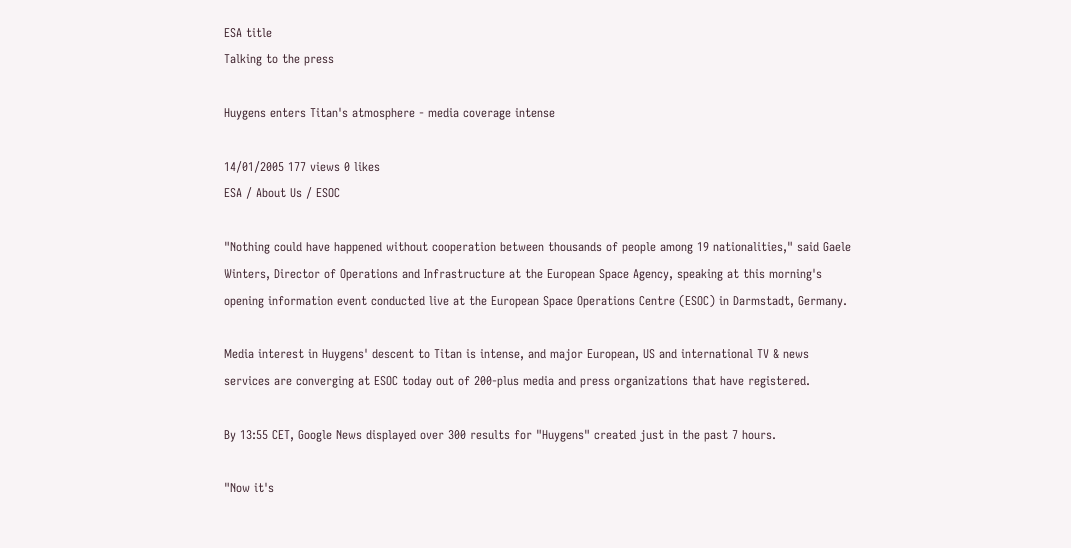ESA title
Talking to the press

Huygens enters Titan's atmosphere - media coverage intense

14/01/2005 177 views 0 likes
ESA / About Us / ESOC

"Nothing could have happened without cooperation between thousands of people among 19 nationalities," said Gaele Winters, Director of Operations and Infrastructure at the European Space Agency, speaking at this morning's opening information event conducted live at the European Space Operations Centre (ESOC) in Darmstadt, Germany.

Media interest in Huygens' descent to Titan is intense, and major European, US and international TV & news services are converging at ESOC today out of 200-plus media and press organizations that have registered.

By 13:55 CET, Google News displayed over 300 results for "Huygens" created just in the past 7 hours.

"Now it's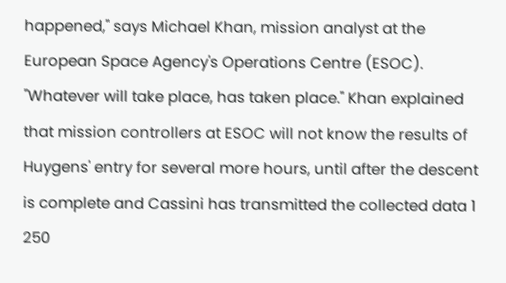happened," says Michael Khan, mission analyst at the European Space Agency's Operations Centre (ESOC). "Whatever will take place, has taken place." Khan explained that mission controllers at ESOC will not know the results of Huygens' entry for several more hours, until after the descent is complete and Cassini has transmitted the collected data 1 250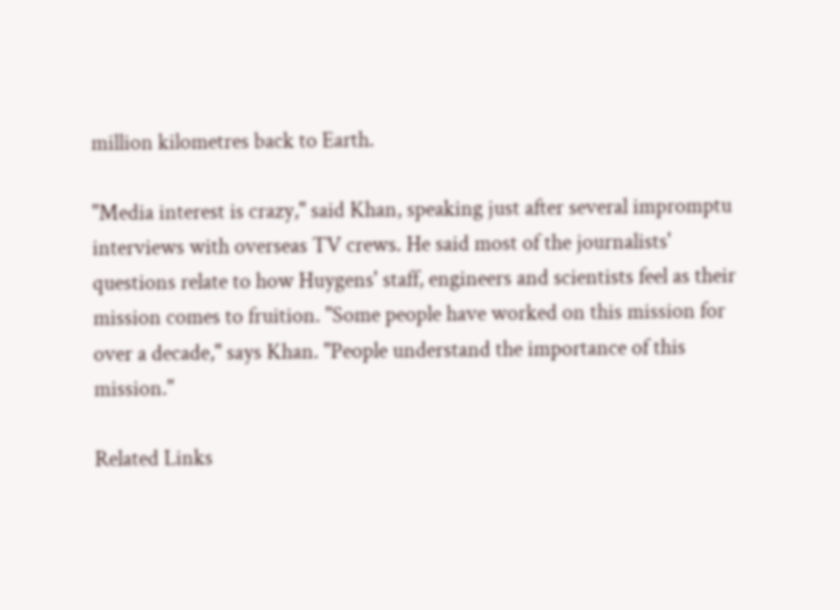million kilometres back to Earth.

"Media interest is crazy," said Khan, speaking just after several impromptu interviews with overseas TV crews. He said most of the journalists' questions relate to how Huygens' staff, engineers and scientists feel as their mission comes to fruition. "Some people have worked on this mission for over a decade," says Khan. "People understand the importance of this mission."

Related Links